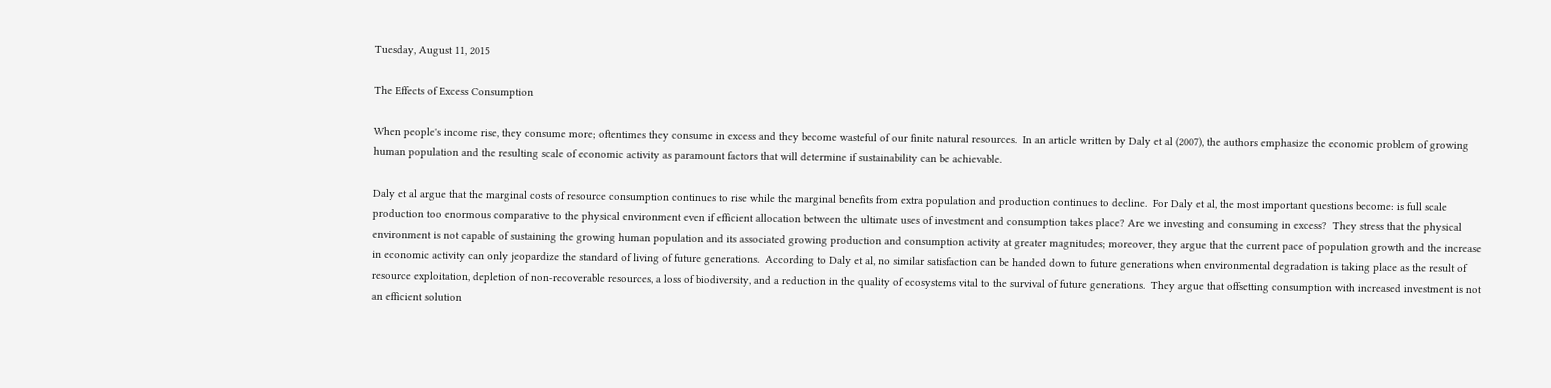Tuesday, August 11, 2015

The Effects of Excess Consumption

When people's income rise, they consume more; oftentimes they consume in excess and they become wasteful of our finite natural resources.  In an article written by Daly et al (2007), the authors emphasize the economic problem of growing human population and the resulting scale of economic activity as paramount factors that will determine if sustainability can be achievable.

Daly et al argue that the marginal costs of resource consumption continues to rise while the marginal benefits from extra population and production continues to decline.  For Daly et al, the most important questions become: is full scale production too enormous comparative to the physical environment even if efficient allocation between the ultimate uses of investment and consumption takes place? Are we investing and consuming in excess?  They stress that the physical environment is not capable of sustaining the growing human population and its associated growing production and consumption activity at greater magnitudes; moreover, they argue that the current pace of population growth and the increase in economic activity can only jeopardize the standard of living of future generations.  According to Daly et al, no similar satisfaction can be handed down to future generations when environmental degradation is taking place as the result of resource exploitation, depletion of non-recoverable resources, a loss of biodiversity, and a reduction in the quality of ecosystems vital to the survival of future generations.  They argue that offsetting consumption with increased investment is not an efficient solution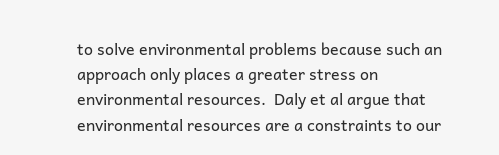to solve environmental problems because such an approach only places a greater stress on environmental resources.  Daly et al argue that environmental resources are a constraints to our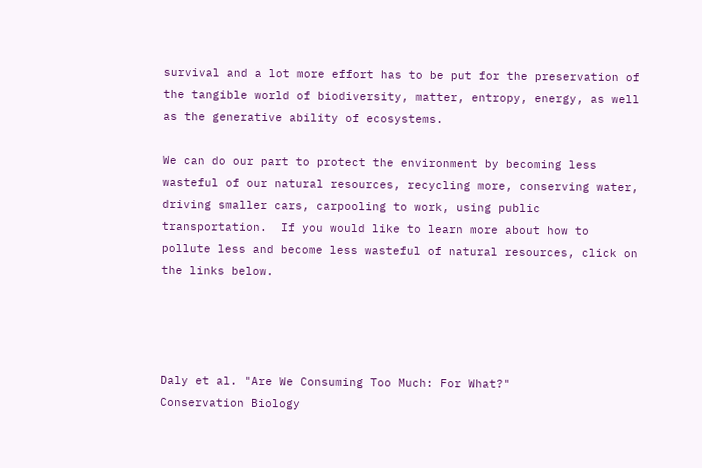survival and a lot more effort has to be put for the preservation of the tangible world of biodiversity, matter, entropy, energy, as well as the generative ability of ecosystems.

We can do our part to protect the environment by becoming less wasteful of our natural resources, recycling more, conserving water, driving smaller cars, carpooling to work, using public transportation.  If you would like to learn more about how to pollute less and become less wasteful of natural resources, click on the links below.




Daly et al. "Are We Consuming Too Much: For What?"
Conservation Biology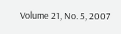Volume 21, No. 5, 2007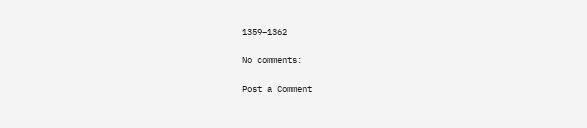1359–1362

No comments:

Post a Comment